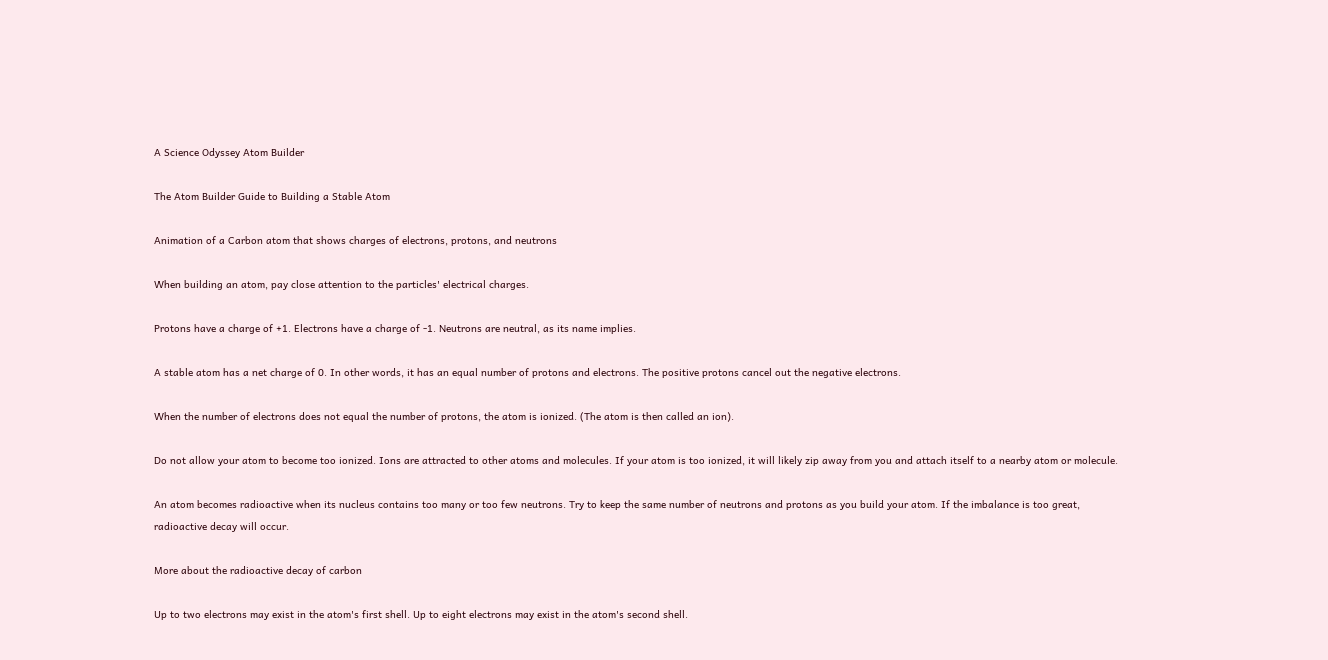A Science Odyssey Atom Builder

The Atom Builder Guide to Building a Stable Atom

Animation of a Carbon atom that shows charges of electrons, protons, and neutrons

When building an atom, pay close attention to the particles' electrical charges.

Protons have a charge of +1. Electrons have a charge of -1. Neutrons are neutral, as its name implies.

A stable atom has a net charge of 0. In other words, it has an equal number of protons and electrons. The positive protons cancel out the negative electrons.

When the number of electrons does not equal the number of protons, the atom is ionized. (The atom is then called an ion).

Do not allow your atom to become too ionized. Ions are attracted to other atoms and molecules. If your atom is too ionized, it will likely zip away from you and attach itself to a nearby atom or molecule.

An atom becomes radioactive when its nucleus contains too many or too few neutrons. Try to keep the same number of neutrons and protons as you build your atom. If the imbalance is too great, radioactive decay will occur.

More about the radioactive decay of carbon

Up to two electrons may exist in the atom's first shell. Up to eight electrons may exist in the atom's second shell.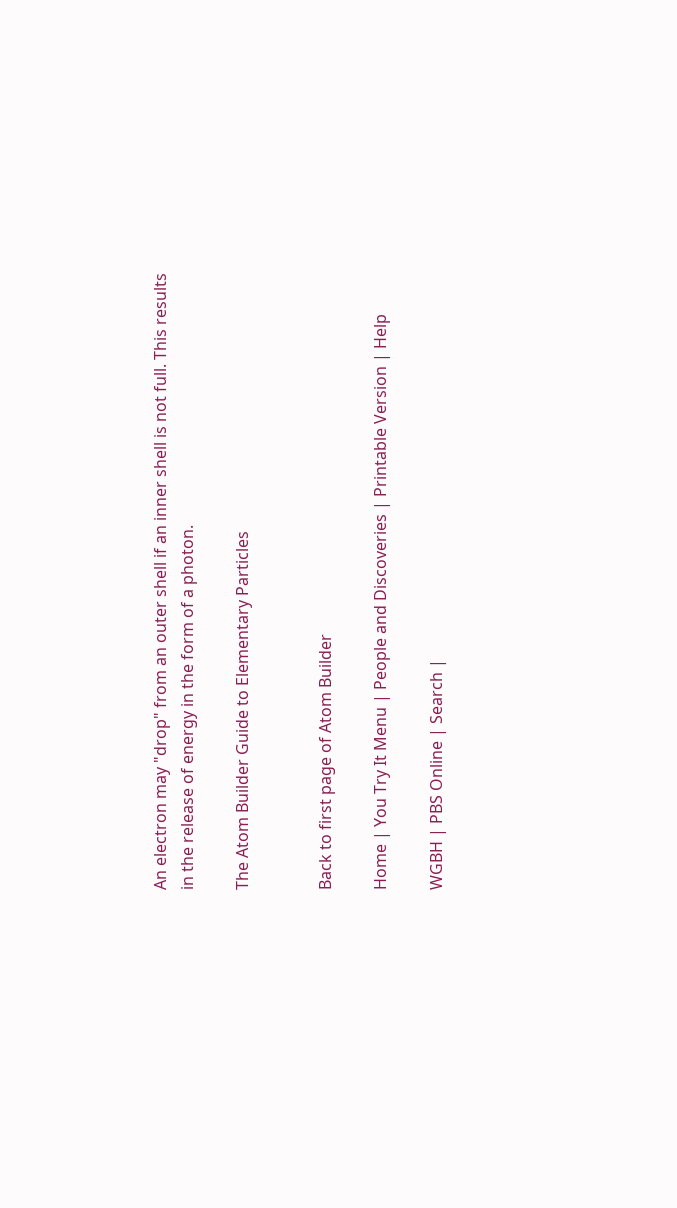An electron may "drop" from an outer shell if an inner shell is not full. This results in the release of energy in the form of a photon.

The Atom Builder Guide to Elementary Particles


Back to first page of Atom Builder

Home | You Try It Menu | People and Discoveries | Printable Version | Help

WGBH | PBS Online | Search |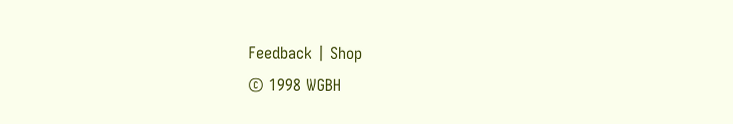Feedback | Shop
© 1998 WGBH